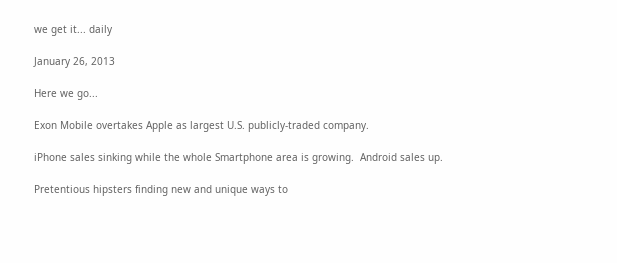we get it... daily

January 26, 2013

Here we go...

Exon Mobile overtakes Apple as largest U.S. publicly-traded company.

iPhone sales sinking while the whole Smartphone area is growing.  Android sales up.

Pretentious hipsters finding new and unique ways to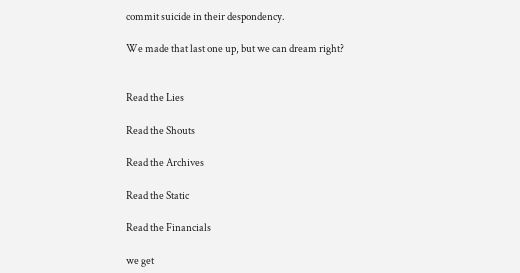commit suicide in their despondency.

We made that last one up, but we can dream right?


Read the Lies

Read the Shouts

Read the Archives

Read the Static

Read the Financials

we get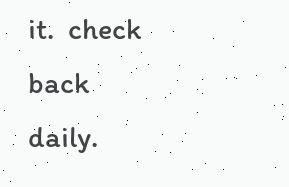it.  check back daily.